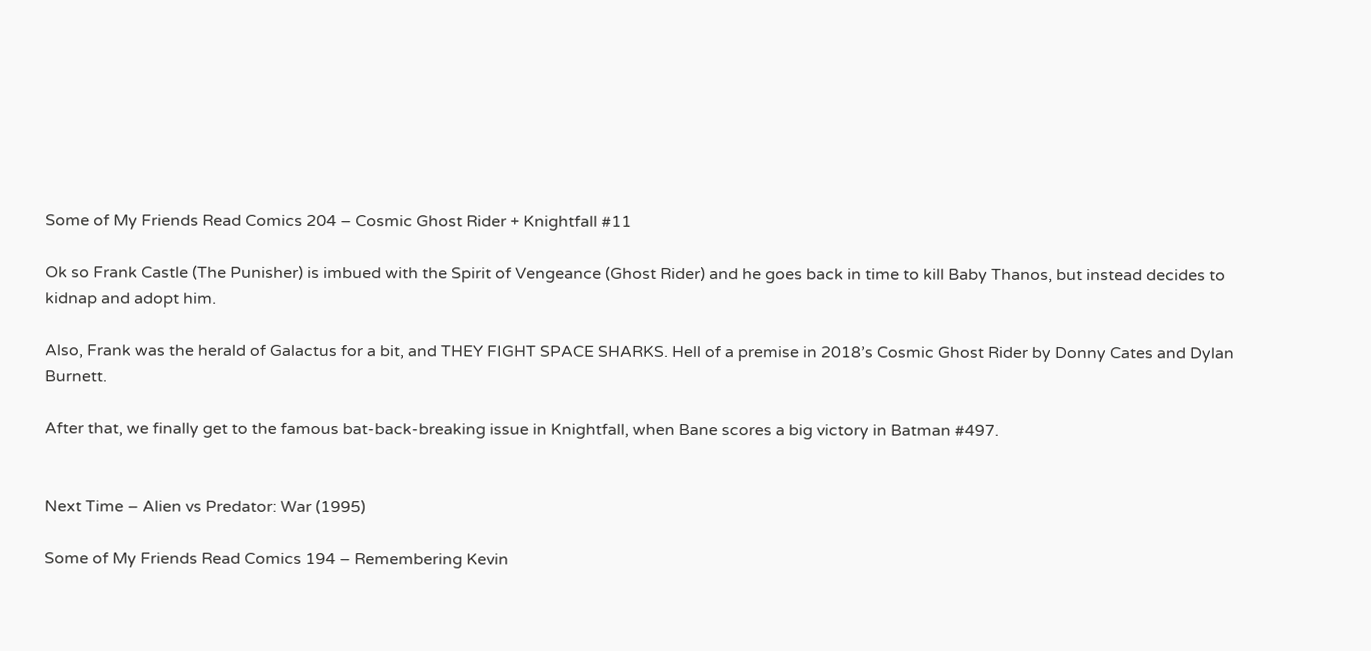Some of My Friends Read Comics 204 – Cosmic Ghost Rider + Knightfall #11

Ok so Frank Castle (The Punisher) is imbued with the Spirit of Vengeance (Ghost Rider) and he goes back in time to kill Baby Thanos, but instead decides to kidnap and adopt him.

Also, Frank was the herald of Galactus for a bit, and THEY FIGHT SPACE SHARKS. Hell of a premise in 2018’s Cosmic Ghost Rider by Donny Cates and Dylan Burnett.

After that, we finally get to the famous bat-back-breaking issue in Knightfall, when Bane scores a big victory in Batman #497.


Next Time – Alien vs Predator: War (1995)

Some of My Friends Read Comics 194 – Remembering Kevin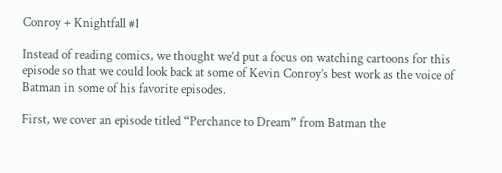Conroy + Knightfall #1

Instead of reading comics, we thought we’d put a focus on watching cartoons for this episode so that we could look back at some of Kevin Conroy’s best work as the voice of Batman in some of his favorite episodes.

First, we cover an episode titled “Perchance to Dream” from Batman the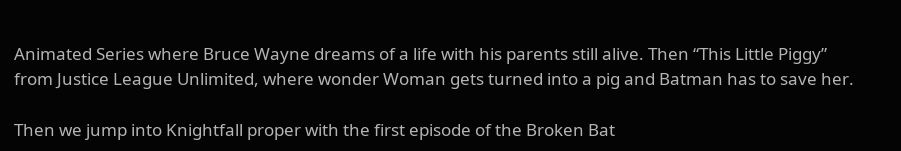Animated Series where Bruce Wayne dreams of a life with his parents still alive. Then “This Little Piggy” from Justice League Unlimited, where wonder Woman gets turned into a pig and Batman has to save her.

Then we jump into Knightfall proper with the first episode of the Broken Bat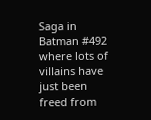Saga in Batman #492 where lots of villains have just been freed from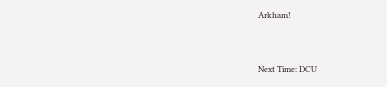Arkham!


Next Time: DCU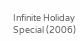Infinite Holiday Special (2006)